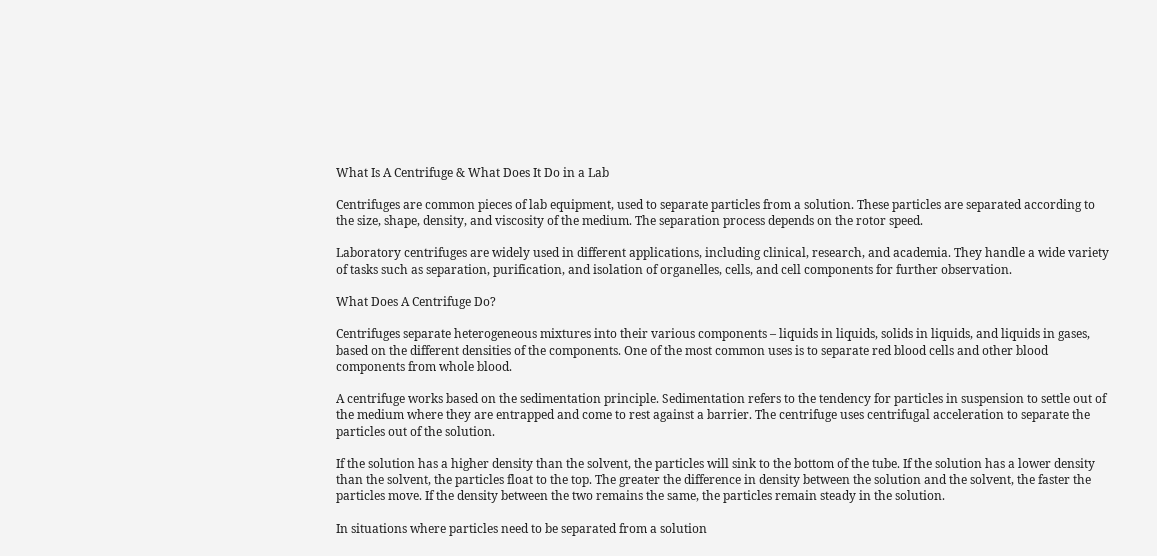What Is A Centrifuge & What Does It Do in a Lab

Centrifuges are common pieces of lab equipment, used to separate particles from a solution. These particles are separated according to the size, shape, density, and viscosity of the medium. The separation process depends on the rotor speed.

Laboratory centrifuges are widely used in different applications, including clinical, research, and academia. They handle a wide variety of tasks such as separation, purification, and isolation of organelles, cells, and cell components for further observation.

What Does A Centrifuge Do?

Centrifuges separate heterogeneous mixtures into their various components – liquids in liquids, solids in liquids, and liquids in gases, based on the different densities of the components. One of the most common uses is to separate red blood cells and other blood components from whole blood.

A centrifuge works based on the sedimentation principle. Sedimentation refers to the tendency for particles in suspension to settle out of the medium where they are entrapped and come to rest against a barrier. The centrifuge uses centrifugal acceleration to separate the particles out of the solution.

If the solution has a higher density than the solvent, the particles will sink to the bottom of the tube. If the solution has a lower density than the solvent, the particles float to the top. The greater the difference in density between the solution and the solvent, the faster the particles move. If the density between the two remains the same, the particles remain steady in the solution.

In situations where particles need to be separated from a solution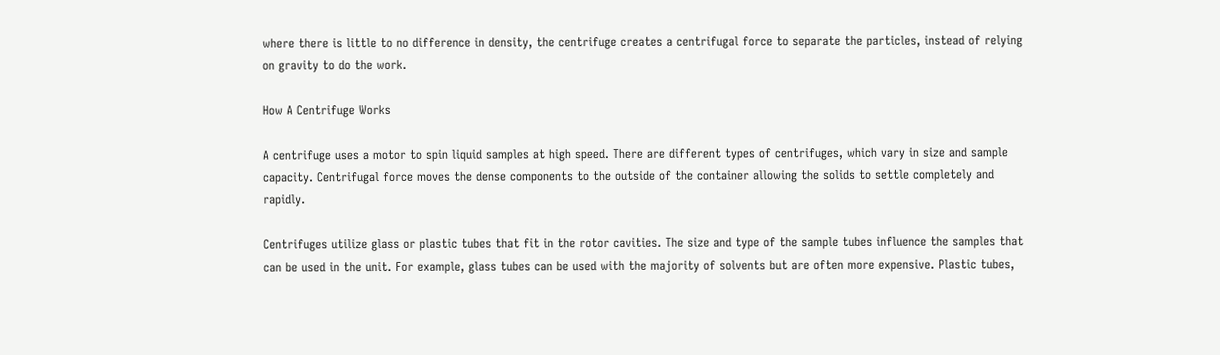where there is little to no difference in density, the centrifuge creates a centrifugal force to separate the particles, instead of relying on gravity to do the work.

How A Centrifuge Works

A centrifuge uses a motor to spin liquid samples at high speed. There are different types of centrifuges, which vary in size and sample capacity. Centrifugal force moves the dense components to the outside of the container allowing the solids to settle completely and rapidly.

Centrifuges utilize glass or plastic tubes that fit in the rotor cavities. The size and type of the sample tubes influence the samples that can be used in the unit. For example, glass tubes can be used with the majority of solvents but are often more expensive. Plastic tubes,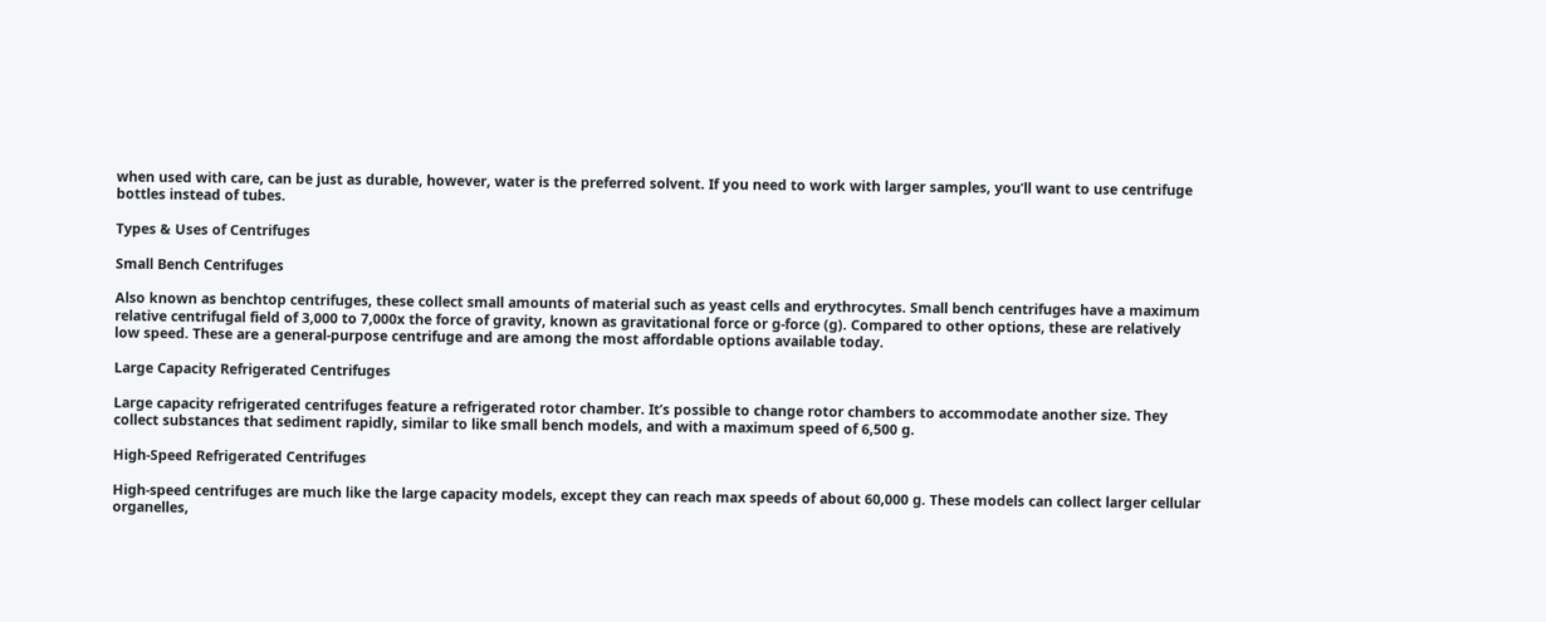when used with care, can be just as durable, however, water is the preferred solvent. If you need to work with larger samples, you’ll want to use centrifuge bottles instead of tubes.

Types & Uses of Centrifuges

Small Bench Centrifuges

Also known as benchtop centrifuges, these collect small amounts of material such as yeast cells and erythrocytes. Small bench centrifuges have a maximum relative centrifugal field of 3,000 to 7,000x the force of gravity, known as gravitational force or g-force (g). Compared to other options, these are relatively low speed. These are a general-purpose centrifuge and are among the most affordable options available today.

Large Capacity Refrigerated Centrifuges

Large capacity refrigerated centrifuges feature a refrigerated rotor chamber. It’s possible to change rotor chambers to accommodate another size. They collect substances that sediment rapidly, similar to like small bench models, and with a maximum speed of 6,500 g.

High-Speed Refrigerated Centrifuges

High-speed centrifuges are much like the large capacity models, except they can reach max speeds of about 60,000 g. These models can collect larger cellular organelles,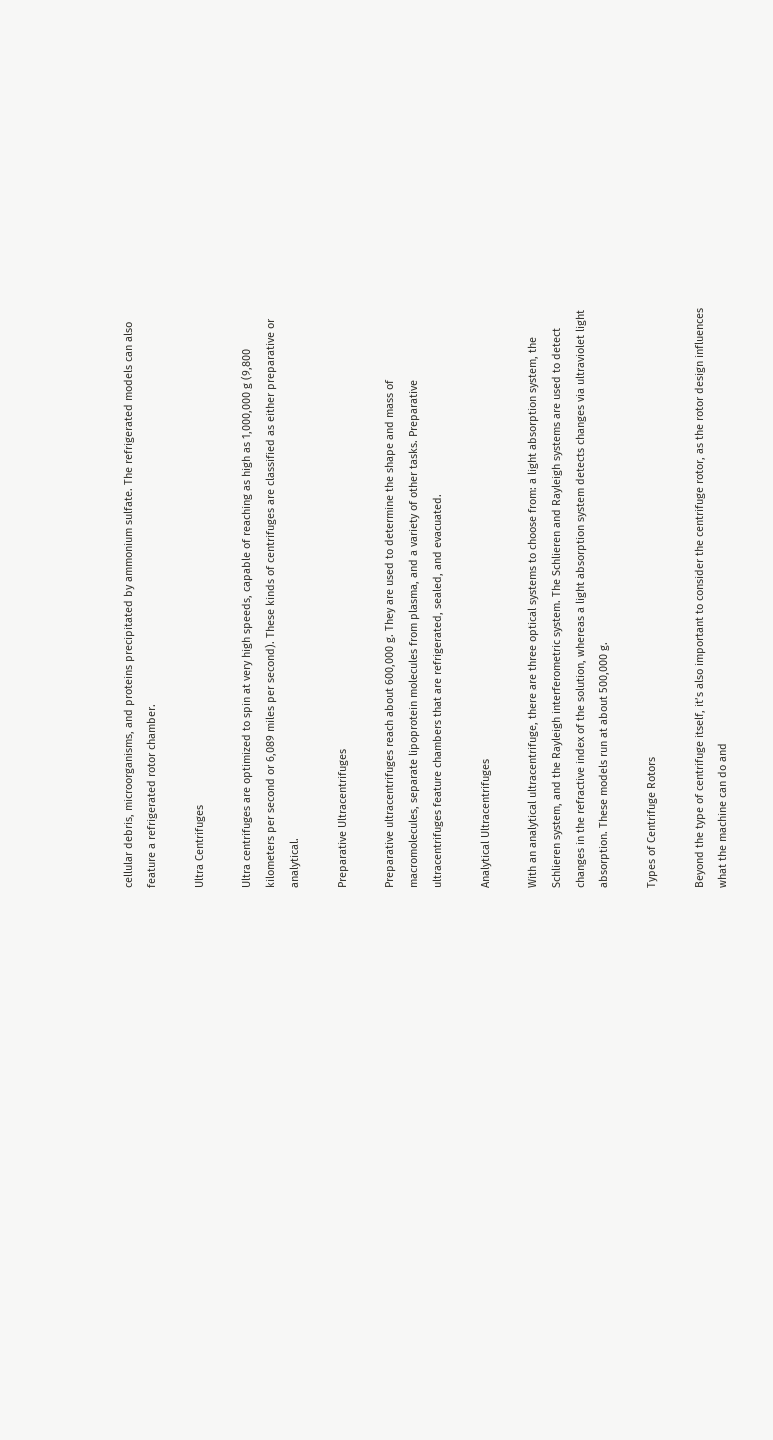cellular debris, microorganisms, and proteins precipitated by ammonium sulfate. The refrigerated models can also feature a refrigerated rotor chamber.

Ultra Centrifuges

Ultra centrifuges are optimized to spin at very high speeds, capable of reaching as high as 1,000,000 g (9,800 kilometers per second or 6,089 miles per second). These kinds of centrifuges are classified as either preparative or analytical.

Preparative Ultracentrifuges

Preparative ultracentrifuges reach about 600,000 g. They are used to determine the shape and mass of macromolecules, separate lipoprotein molecules from plasma, and a variety of other tasks. Preparative ultracentrifuges feature chambers that are refrigerated, sealed, and evacuated.

Analytical Ultracentrifuges

With an analytical ultracentrifuge, there are three optical systems to choose from: a light absorption system, the Schlieren system, and the Rayleigh interferometric system. The Schlieren and Rayleigh systems are used to detect changes in the refractive index of the solution, whereas a light absorption system detects changes via ultraviolet light absorption. These models run at about 500,000 g.

Types of Centrifuge Rotors

Beyond the type of centrifuge itself, it’s also important to consider the centrifuge rotor, as the rotor design influences what the machine can do and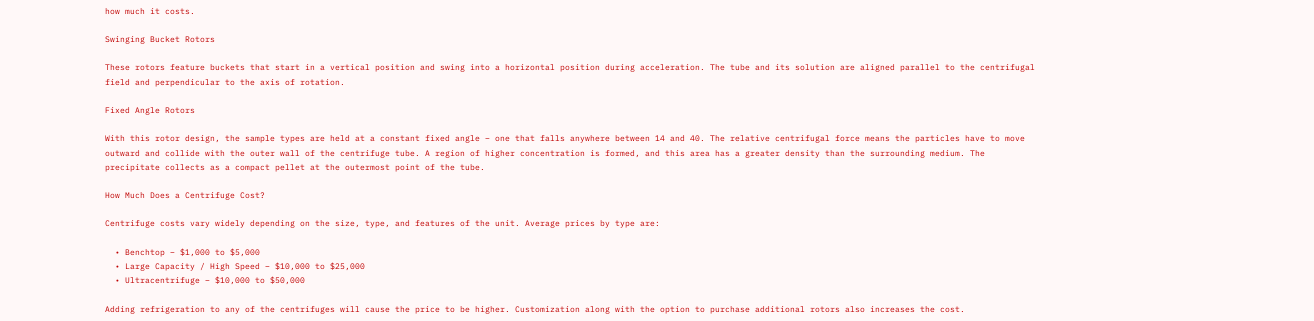how much it costs.

Swinging Bucket Rotors

These rotors feature buckets that start in a vertical position and swing into a horizontal position during acceleration. The tube and its solution are aligned parallel to the centrifugal field and perpendicular to the axis of rotation.

Fixed Angle Rotors

With this rotor design, the sample types are held at a constant fixed angle – one that falls anywhere between 14 and 40. The relative centrifugal force means the particles have to move outward and collide with the outer wall of the centrifuge tube. A region of higher concentration is formed, and this area has a greater density than the surrounding medium. The precipitate collects as a compact pellet at the outermost point of the tube.

How Much Does a Centrifuge Cost?

Centrifuge costs vary widely depending on the size, type, and features of the unit. Average prices by type are:

  • Benchtop – $1,000 to $5,000
  • Large Capacity / High Speed – $10,000 to $25,000
  • Ultracentrifuge – $10,000 to $50,000

Adding refrigeration to any of the centrifuges will cause the price to be higher. Customization along with the option to purchase additional rotors also increases the cost.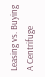Leasing vs. Buying A Centrifuge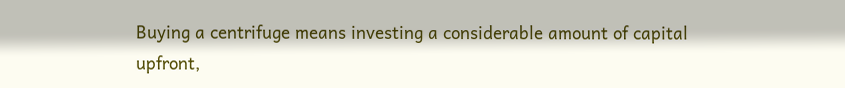Buying a centrifuge means investing a considerable amount of capital upfront,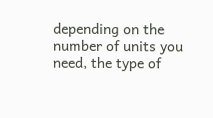depending on the number of units you need, the type of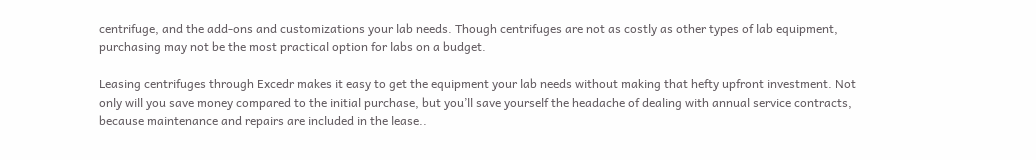centrifuge, and the add-ons and customizations your lab needs. Though centrifuges are not as costly as other types of lab equipment, purchasing may not be the most practical option for labs on a budget.

Leasing centrifuges through Excedr makes it easy to get the equipment your lab needs without making that hefty upfront investment. Not only will you save money compared to the initial purchase, but you’ll save yourself the headache of dealing with annual service contracts, because maintenance and repairs are included in the lease..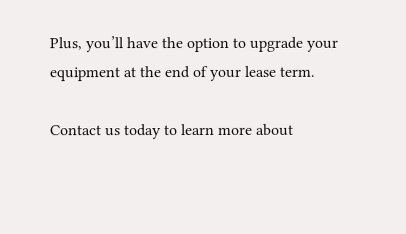Plus, you’ll have the option to upgrade your equipment at the end of your lease term.

Contact us today to learn more about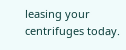leasing your centrifuges today.